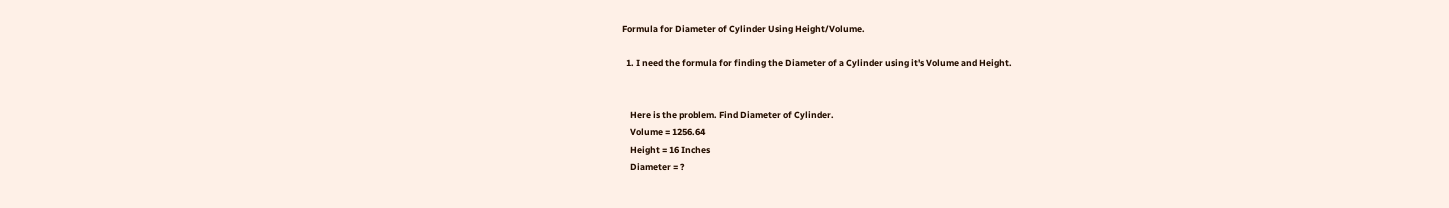Formula for Diameter of Cylinder Using Height/Volume.

  1. I need the formula for finding the Diameter of a Cylinder using it's Volume and Height.


    Here is the problem. Find Diameter of Cylinder.
    Volume = 1256.64
    Height = 16 Inches
    Diameter = ?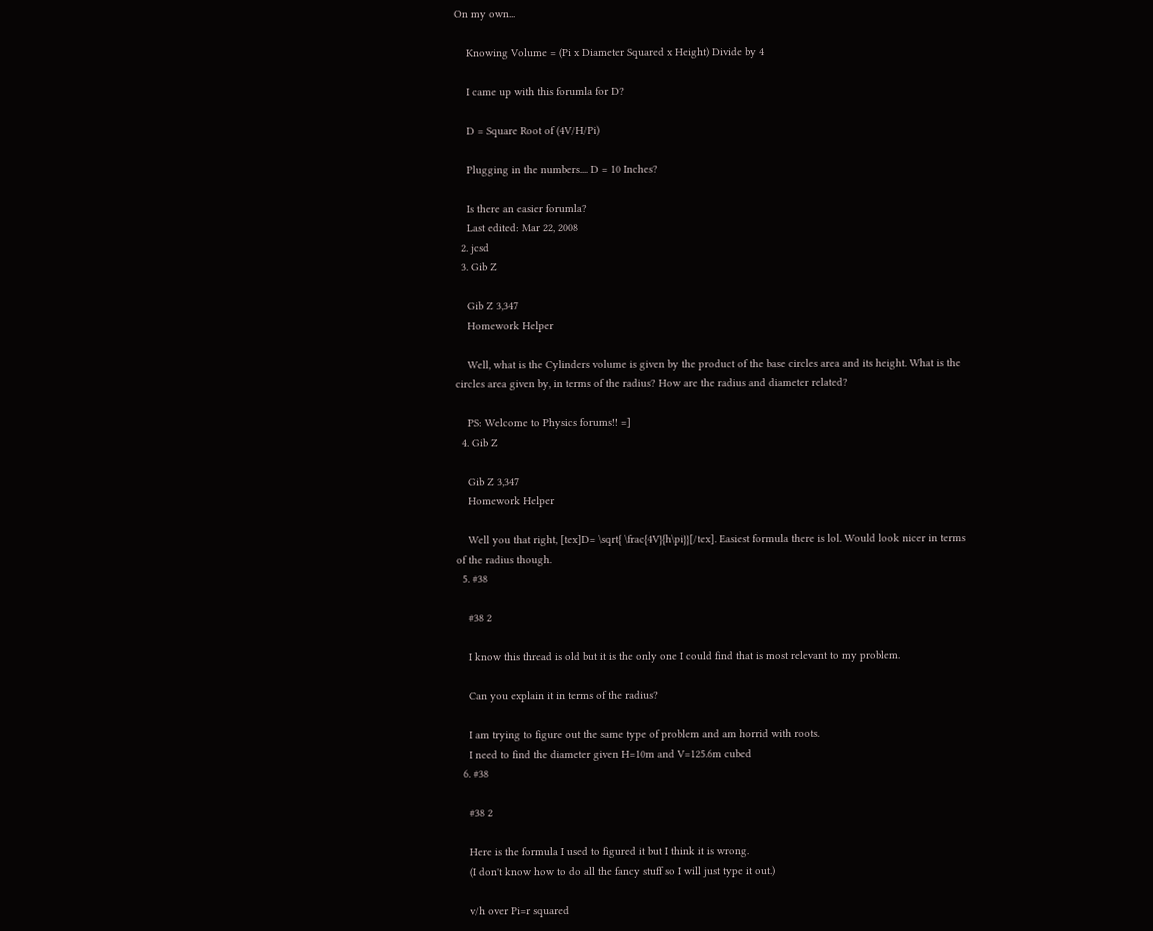On my own...

    Knowing Volume = (Pi x Diameter Squared x Height) Divide by 4

    I came up with this forumla for D?

    D = Square Root of (4V/H/Pi)

    Plugging in the numbers.... D = 10 Inches?

    Is there an easier forumla?
    Last edited: Mar 22, 2008
  2. jcsd
  3. Gib Z

    Gib Z 3,347
    Homework Helper

    Well, what is the Cylinders volume is given by the product of the base circles area and its height. What is the circles area given by, in terms of the radius? How are the radius and diameter related?

    PS: Welcome to Physics forums!! =]
  4. Gib Z

    Gib Z 3,347
    Homework Helper

    Well you that right, [tex]D= \sqrt{ \frac{4V}{h\pi}}[/tex]. Easiest formula there is lol. Would look nicer in terms of the radius though.
  5. #38

    #38 2

    I know this thread is old but it is the only one I could find that is most relevant to my problem.

    Can you explain it in terms of the radius?

    I am trying to figure out the same type of problem and am horrid with roots.
    I need to find the diameter given H=10m and V=125.6m cubed
  6. #38

    #38 2

    Here is the formula I used to figured it but I think it is wrong.
    (I don't know how to do all the fancy stuff so I will just type it out.)

    v/h over Pi=r squared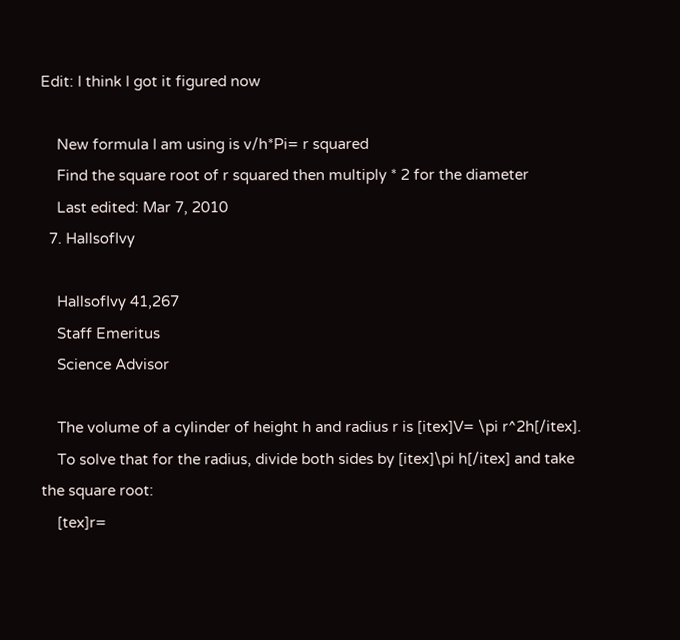Edit: I think I got it figured now

    New formula I am using is v/h*Pi= r squared
    Find the square root of r squared then multiply * 2 for the diameter
    Last edited: Mar 7, 2010
  7. HallsofIvy

    HallsofIvy 41,267
    Staff Emeritus
    Science Advisor

    The volume of a cylinder of height h and radius r is [itex]V= \pi r^2h[/itex].
    To solve that for the radius, divide both sides by [itex]\pi h[/itex] and take the square root:
    [tex]r=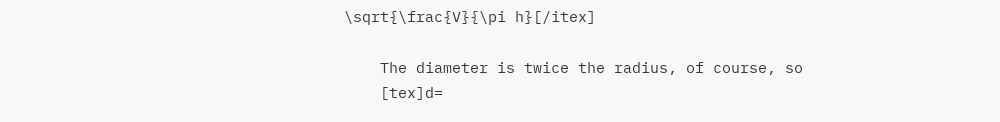\sqrt{\frac{V}{\pi h}[/itex]

    The diameter is twice the radius, of course, so
    [tex]d=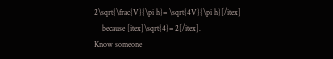2\sqrt{\frac{V}{\pi h}= \sqrt{4V}{\pi h}[/itex]
    because [itex]\sqrt{4}= 2[/itex].
Know someone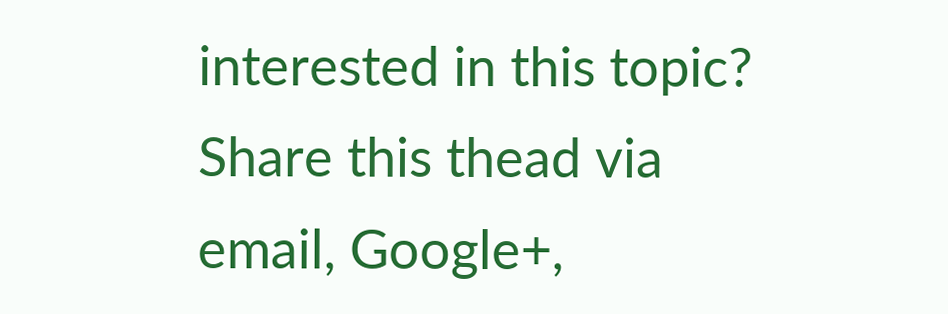interested in this topic? Share this thead via email, Google+,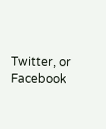Twitter, or Facebook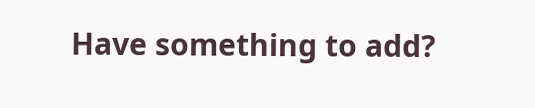Have something to add?